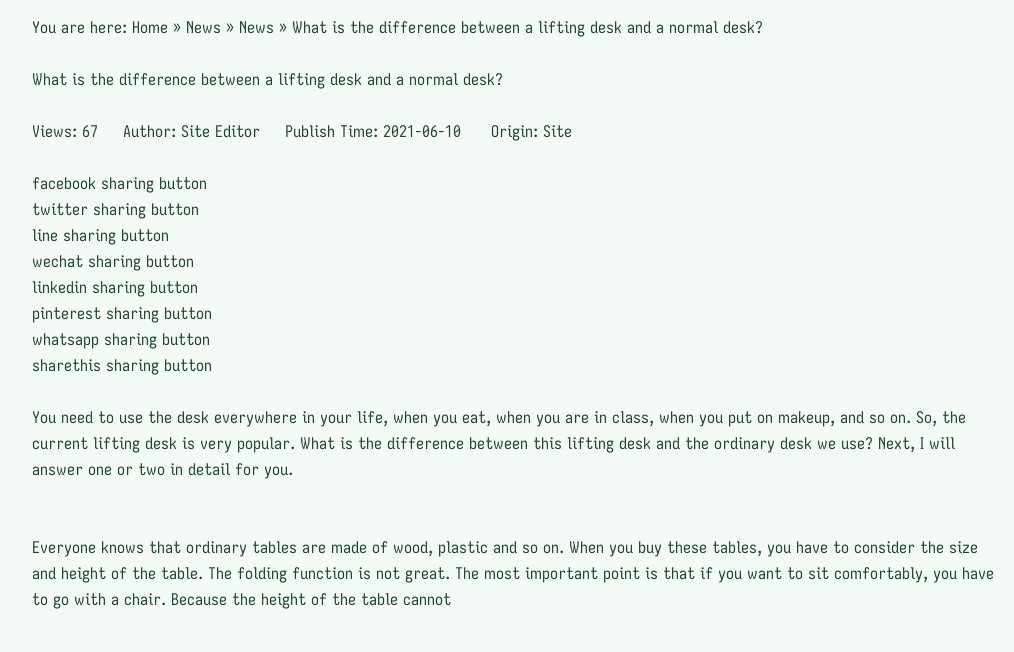You are here: Home » News » News » What is the difference between a lifting desk and a normal desk?

What is the difference between a lifting desk and a normal desk?

Views: 67     Author: Site Editor     Publish Time: 2021-06-10      Origin: Site

facebook sharing button
twitter sharing button
line sharing button
wechat sharing button
linkedin sharing button
pinterest sharing button
whatsapp sharing button
sharethis sharing button

You need to use the desk everywhere in your life, when you eat, when you are in class, when you put on makeup, and so on. So, the current lifting desk is very popular. What is the difference between this lifting desk and the ordinary desk we use? Next, I will answer one or two in detail for you.


Everyone knows that ordinary tables are made of wood, plastic and so on. When you buy these tables, you have to consider the size and height of the table. The folding function is not great. The most important point is that if you want to sit comfortably, you have to go with a chair. Because the height of the table cannot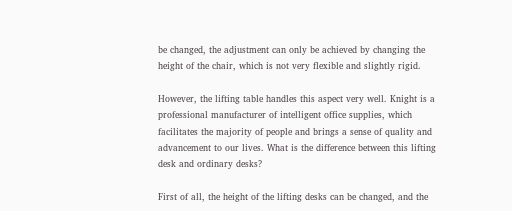be changed, the adjustment can only be achieved by changing the height of the chair, which is not very flexible and slightly rigid.

However, the lifting table handles this aspect very well. Knight is a professional manufacturer of intelligent office supplies, which facilitates the majority of people and brings a sense of quality and advancement to our lives. What is the difference between this lifting desk and ordinary desks?

First of all, the height of the lifting desks can be changed, and the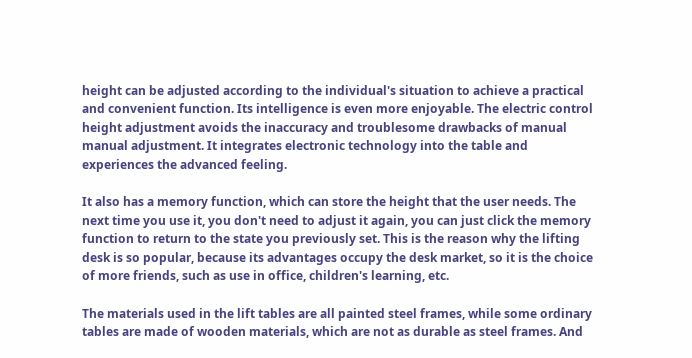height can be adjusted according to the individual's situation to achieve a practical and convenient function. Its intelligence is even more enjoyable. The electric control height adjustment avoids the inaccuracy and troublesome drawbacks of manual manual adjustment. It integrates electronic technology into the table and experiences the advanced feeling.

It also has a memory function, which can store the height that the user needs. The next time you use it, you don't need to adjust it again, you can just click the memory function to return to the state you previously set. This is the reason why the lifting desk is so popular, because its advantages occupy the desk market, so it is the choice of more friends, such as use in office, children's learning, etc.

The materials used in the lift tables are all painted steel frames, while some ordinary tables are made of wooden materials, which are not as durable as steel frames. And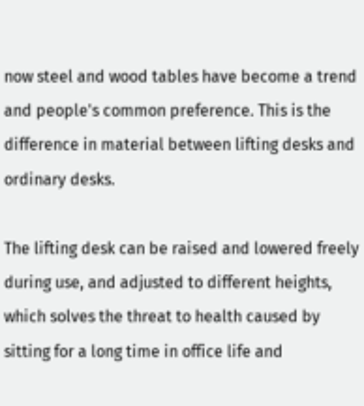now steel and wood tables have become a trend and people's common preference. This is the difference in material between lifting desks and ordinary desks.

The lifting desk can be raised and lowered freely during use, and adjusted to different heights, which solves the threat to health caused by sitting for a long time in office life and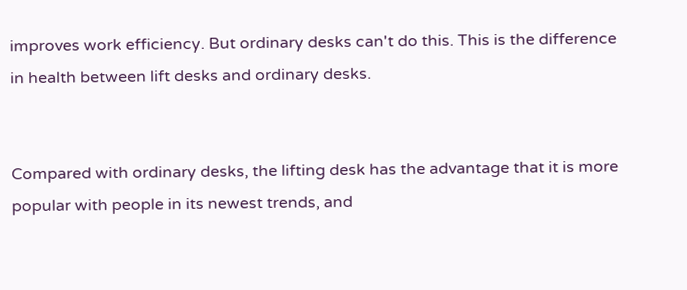improves work efficiency. But ordinary desks can't do this. This is the difference in health between lift desks and ordinary desks.


Compared with ordinary desks, the lifting desk has the advantage that it is more popular with people in its newest trends, and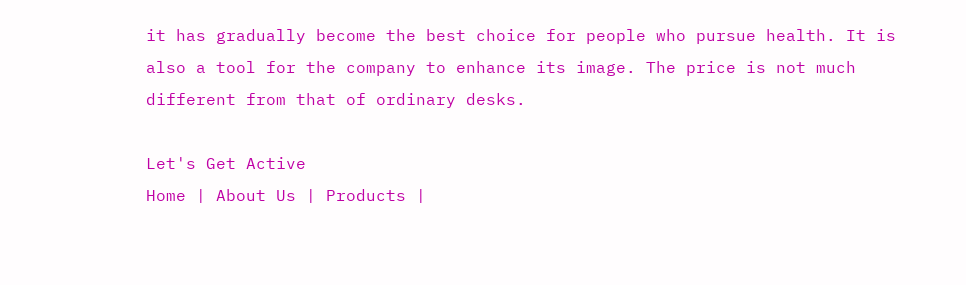it has gradually become the best choice for people who pursue health. It is also a tool for the company to enhance its image. The price is not much different from that of ordinary desks.

Let's Get Active
Home | About Us | Products |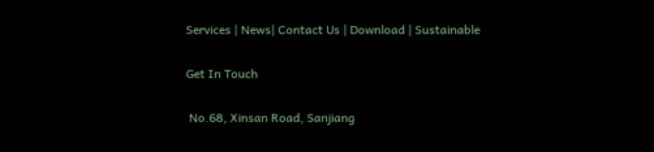Services | News| Contact Us | Download | Sustainable

Get In Touch

 No.68, Xinsan Road, Sanjiang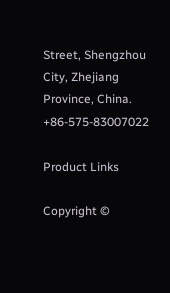Street, Shengzhou City, Zhejiang Province, China.
+86-575-83007022

Product Links

Copyright ©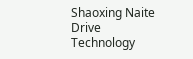Shaoxing Naite Drive Technology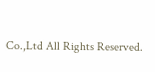Co.,Ltd All Rights Reserved.